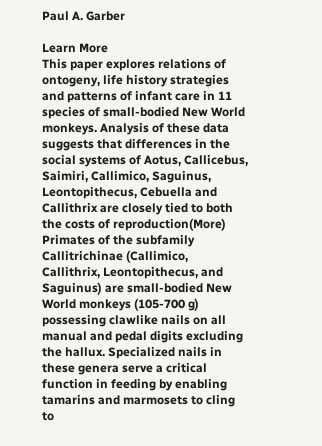Paul A. Garber

Learn More
This paper explores relations of ontogeny, life history strategies and patterns of infant care in 11 species of small-bodied New World monkeys. Analysis of these data suggests that differences in the social systems of Aotus, Callicebus, Saimiri, Callimico, Saguinus, Leontopithecus, Cebuella and Callithrix are closely tied to both the costs of reproduction(More)
Primates of the subfamily Callitrichinae (Callimico, Callithrix, Leontopithecus, and Saguinus) are small-bodied New World monkeys (105-700 g) possessing clawlike nails on all manual and pedal digits excluding the hallux. Specialized nails in these genera serve a critical function in feeding by enabling tamarins and marmosets to cling to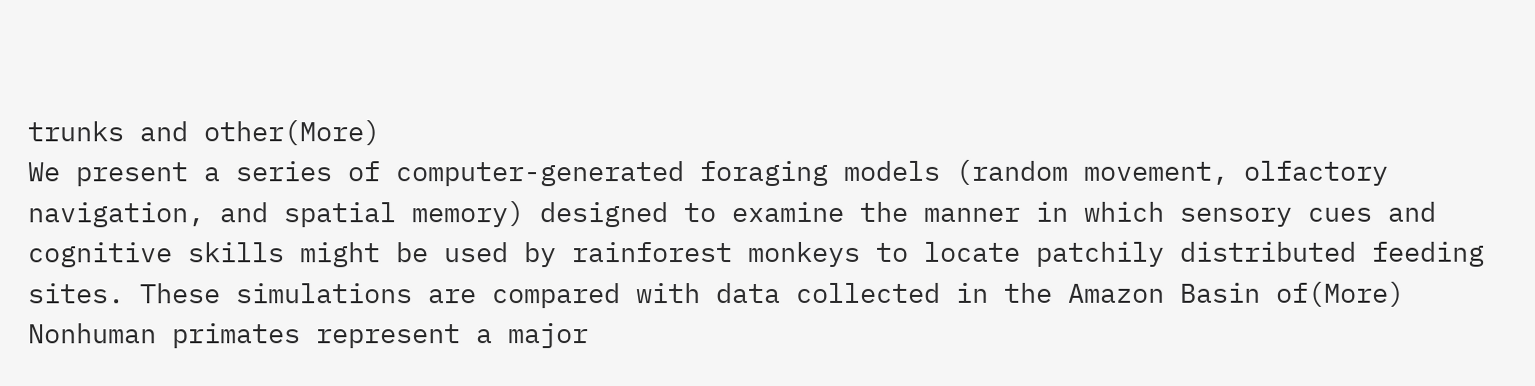trunks and other(More)
We present a series of computer-generated foraging models (random movement, olfactory navigation, and spatial memory) designed to examine the manner in which sensory cues and cognitive skills might be used by rainforest monkeys to locate patchily distributed feeding sites. These simulations are compared with data collected in the Amazon Basin of(More)
Nonhuman primates represent a major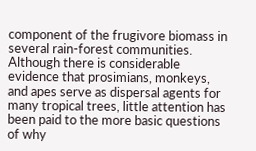component of the frugivore biomass in several rain-forest communities. Although there is considerable evidence that prosimians, monkeys, and apes serve as dispersal agents for many tropical trees, little attention has been paid to the more basic questions of why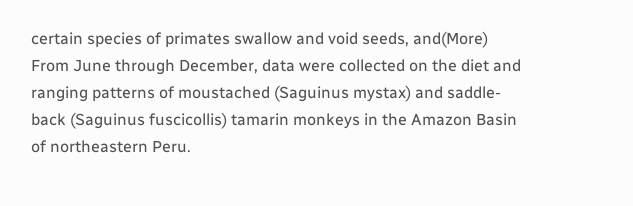certain species of primates swallow and void seeds, and(More)
From June through December, data were collected on the diet and ranging patterns of moustached (Saguinus mystax) and saddle-back (Saguinus fuscicollis) tamarin monkeys in the Amazon Basin of northeastern Peru.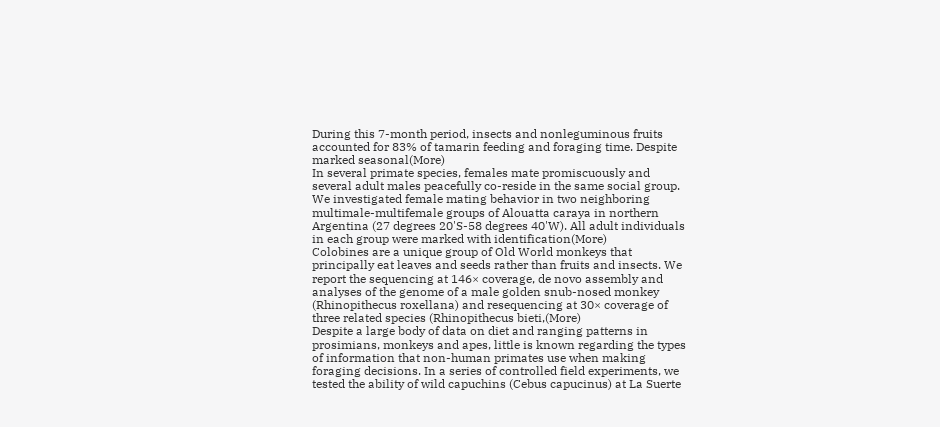During this 7-month period, insects and nonleguminous fruits accounted for 83% of tamarin feeding and foraging time. Despite marked seasonal(More)
In several primate species, females mate promiscuously and several adult males peacefully co-reside in the same social group. We investigated female mating behavior in two neighboring multimale-multifemale groups of Alouatta caraya in northern Argentina (27 degrees 20'S-58 degrees 40'W). All adult individuals in each group were marked with identification(More)
Colobines are a unique group of Old World monkeys that principally eat leaves and seeds rather than fruits and insects. We report the sequencing at 146× coverage, de novo assembly and analyses of the genome of a male golden snub-nosed monkey (Rhinopithecus roxellana) and resequencing at 30× coverage of three related species (Rhinopithecus bieti,(More)
Despite a large body of data on diet and ranging patterns in prosimians, monkeys and apes, little is known regarding the types of information that non-human primates use when making foraging decisions. In a series of controlled field experiments, we tested the ability of wild capuchins (Cebus capucinus) at La Suerte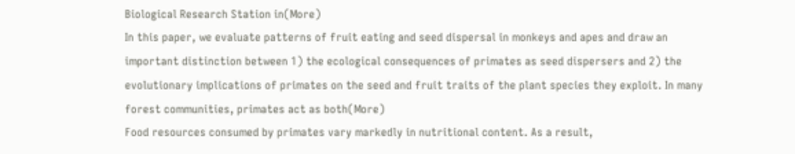Biological Research Station in(More)
In this paper, we evaluate patterns of fruit eating and seed dispersal in monkeys and apes and draw an important distinction between 1) the ecological consequences of primates as seed dispersers and 2) the evolutionary implications of primates on the seed and fruit traits of the plant species they exploit. In many forest communities, primates act as both(More)
Food resources consumed by primates vary markedly in nutritional content. As a result,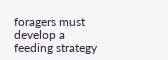foragers must develop a feeding strategy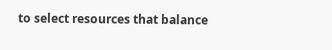to select resources that balance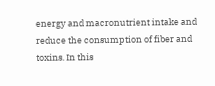energy and macronutrient intake and reduce the consumption of fiber and toxins. In this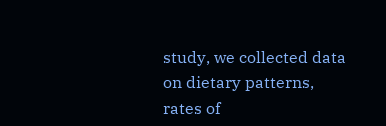study, we collected data on dietary patterns, rates of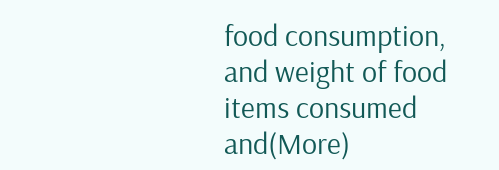food consumption, and weight of food items consumed and(More)